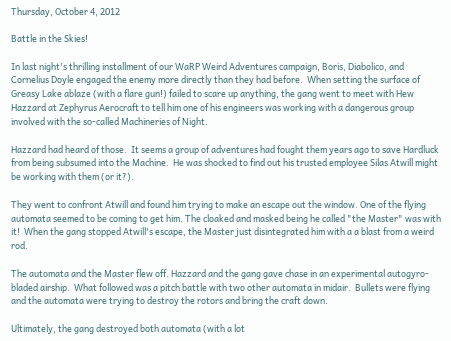Thursday, October 4, 2012

Battle in the Skies!

In last night's thrilling installment of our WaRP Weird Adventures campaign, Boris, Diabolico, and Cornelius Doyle engaged the enemy more directly than they had before.  When setting the surface of Greasy Lake ablaze (with a flare gun!) failed to scare up anything, the gang went to meet with Hew Hazzard at Zephyrus Aerocraft to tell him one of his engineers was working with a dangerous group involved with the so-called Machineries of Night.

Hazzard had heard of those.  It seems a group of adventures had fought them years ago to save Hardluck from being subsumed into the Machine.  He was shocked to find out his trusted employee Silas Atwill might be working with them (or it?).

They went to confront Atwill and found him trying to make an escape out the window. One of the flying automata seemed to be coming to get him. The cloaked and masked being he called "the Master" was with it!  When the gang stopped Atwill's escape, the Master just disintegrated him with a a blast from a weird rod.

The automata and the Master flew off. Hazzard and the gang gave chase in an experimental autogyro-bladed airship.  What followed was a pitch battle with two other automata in midair.  Bullets were flying and the automata were trying to destroy the rotors and bring the craft down.

Ultimately, the gang destroyed both automata (with a lot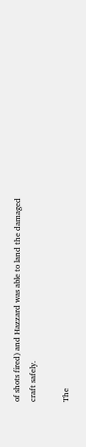of shots fired) and Hazzard was able to land the damaged craft safely.

The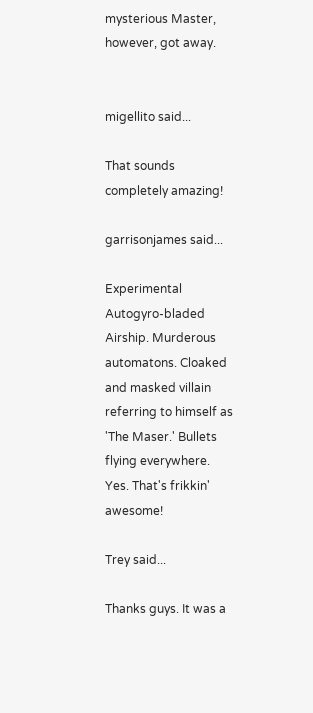mysterious Master, however, got away.


migellito said...

That sounds completely amazing!

garrisonjames said...

Experimental Autogyro-bladed Airship. Murderous automatons. Cloaked and masked villain referring to himself as 'The Maser.' Bullets flying everywhere. Yes. That's frikkin' awesome!

Trey said...

Thanks guys. It was a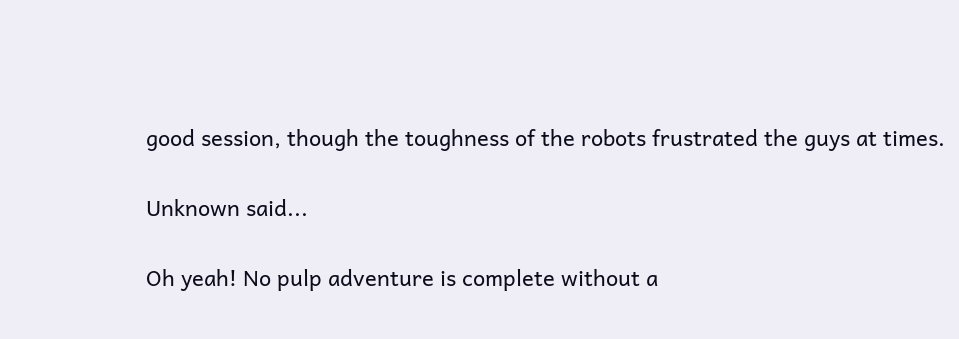good session, though the toughness of the robots frustrated the guys at times.

Unknown said...

Oh yeah! No pulp adventure is complete without a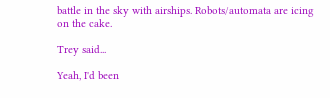battle in the sky with airships. Robots/automata are icing on the cake.

Trey said...

Yeah, I'd been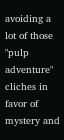avoiding a lot of those "pulp adventure" cliches in favor of mystery and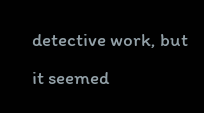detective work, but it seemed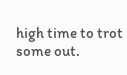high time to trot some out.